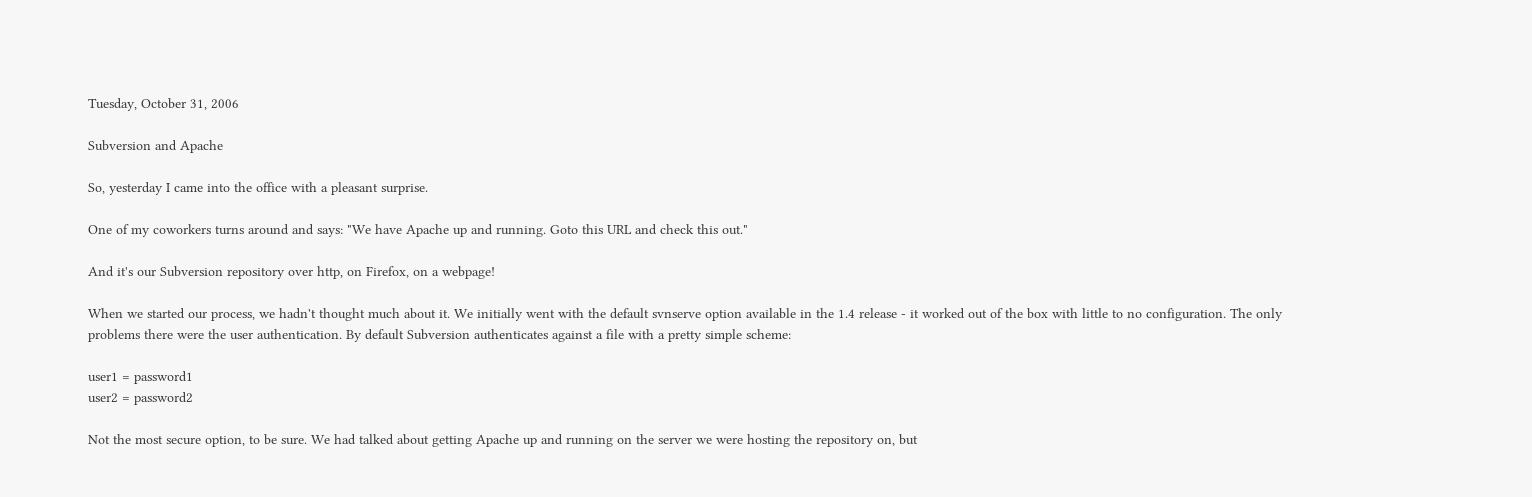Tuesday, October 31, 2006

Subversion and Apache

So, yesterday I came into the office with a pleasant surprise.

One of my coworkers turns around and says: "We have Apache up and running. Goto this URL and check this out."

And it's our Subversion repository over http, on Firefox, on a webpage!

When we started our process, we hadn't thought much about it. We initially went with the default svnserve option available in the 1.4 release - it worked out of the box with little to no configuration. The only problems there were the user authentication. By default Subversion authenticates against a file with a pretty simple scheme:

user1 = password1
user2 = password2

Not the most secure option, to be sure. We had talked about getting Apache up and running on the server we were hosting the repository on, but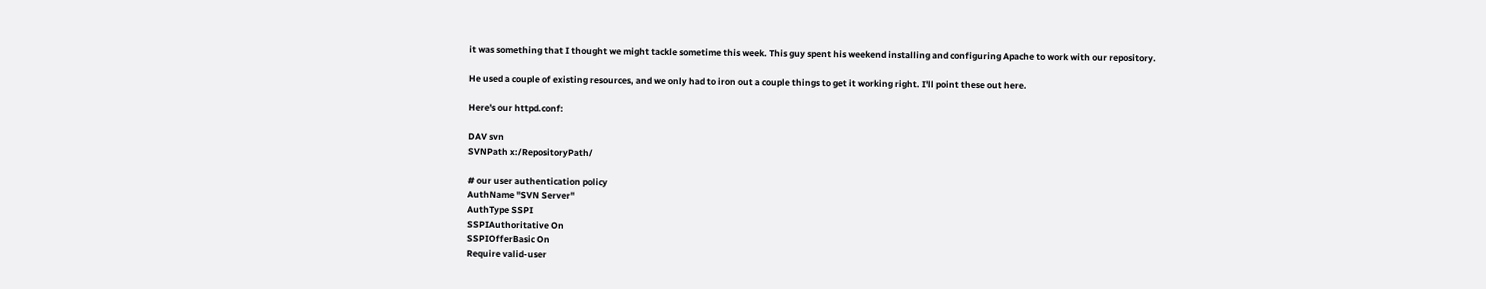it was something that I thought we might tackle sometime this week. This guy spent his weekend installing and configuring Apache to work with our repository.

He used a couple of existing resources, and we only had to iron out a couple things to get it working right. I'll point these out here.

Here's our httpd.conf:

DAV svn
SVNPath x:/RepositoryPath/

# our user authentication policy
AuthName "SVN Server"
AuthType SSPI
SSPIAuthoritative On
SSPIOfferBasic On
Require valid-user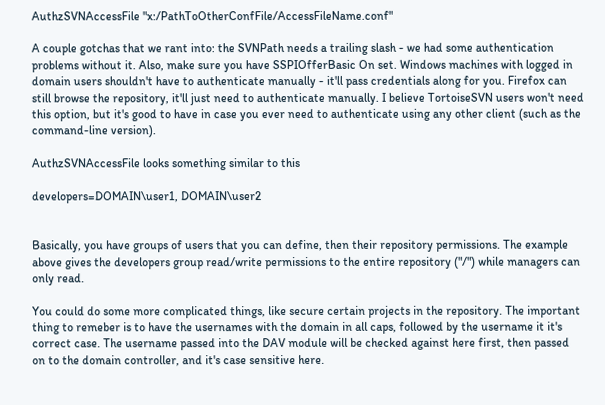AuthzSVNAccessFile "x:/PathToOtherConfFile/AccessFileName.conf"

A couple gotchas that we rant into: the SVNPath needs a trailing slash - we had some authentication problems without it. Also, make sure you have SSPIOfferBasic On set. Windows machines with logged in domain users shouldn't have to authenticate manually - it'll pass credentials along for you. Firefox can still browse the repository, it'll just need to authenticate manually. I believe TortoiseSVN users won't need this option, but it's good to have in case you ever need to authenticate using any other client (such as the command-line version).

AuthzSVNAccessFile looks something similar to this

developers=DOMAIN\user1, DOMAIN\user2


Basically, you have groups of users that you can define, then their repository permissions. The example above gives the developers group read/write permissions to the entire repository ("/") while managers can only read.

You could do some more complicated things, like secure certain projects in the repository. The important thing to remeber is to have the usernames with the domain in all caps, followed by the username it it's correct case. The username passed into the DAV module will be checked against here first, then passed on to the domain controller, and it's case sensitive here.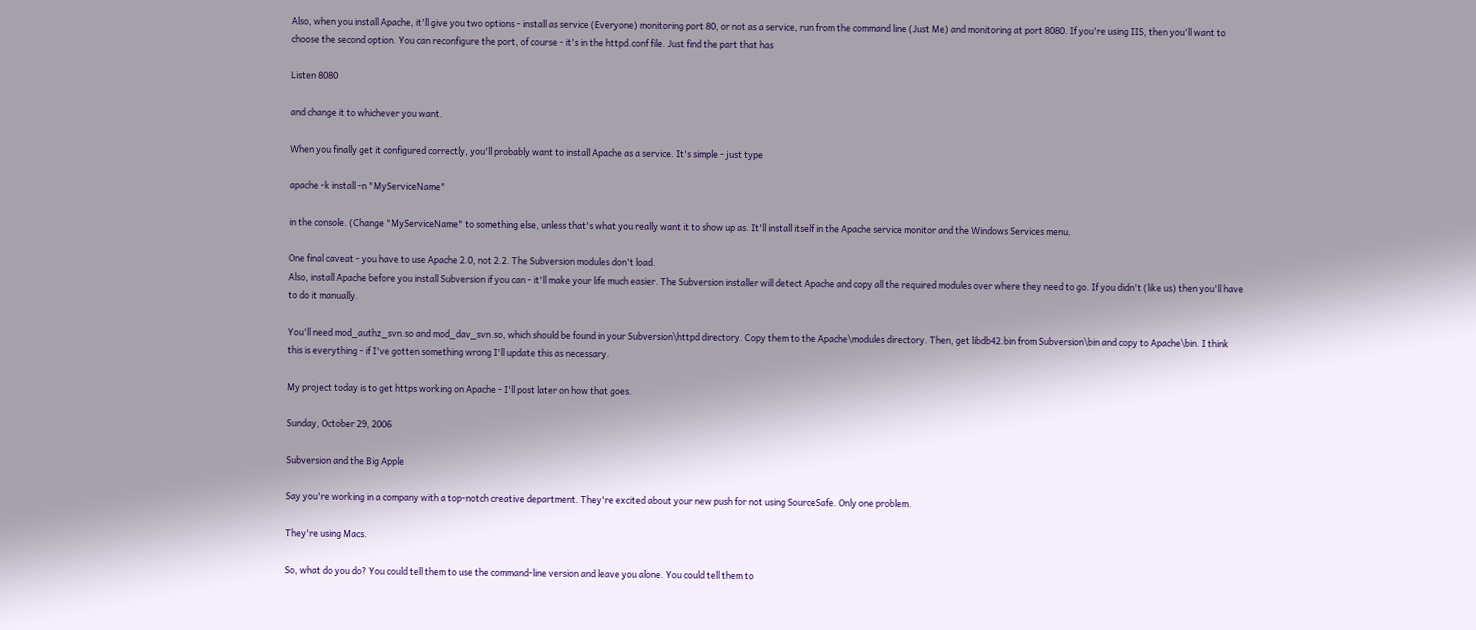Also, when you install Apache, it'll give you two options - install as service (Everyone) monitoring port 80, or not as a service, run from the command line (Just Me) and monitoring at port 8080. If you're using IIS, then you'll want to choose the second option. You can reconfigure the port, of course - it's in the httpd.conf file. Just find the part that has

Listen 8080

and change it to whichever you want.

When you finally get it configured correctly, you'll probably want to install Apache as a service. It's simple - just type

apache -k install -n "MyServiceName"

in the console. (Change "MyServiceName" to something else, unless that's what you really want it to show up as. It'll install itself in the Apache service monitor and the Windows Services menu.

One final caveat - you have to use Apache 2.0, not 2.2. The Subversion modules don't load.
Also, install Apache before you install Subversion if you can - it'll make your life much easier. The Subversion installer will detect Apache and copy all the required modules over where they need to go. If you didn't (like us) then you'll have to do it manually.

You'll need mod_authz_svn.so and mod_dav_svn.so, which should be found in your Subversion\httpd directory. Copy them to the Apache\modules directory. Then, get libdb42.bin from Subversion\bin and copy to Apache\bin. I think this is everything - if I've gotten something wrong I'll update this as necessary.

My project today is to get https working on Apache - I'll post later on how that goes.

Sunday, October 29, 2006

Subversion and the Big Apple

Say you're working in a company with a top-notch creative department. They're excited about your new push for not using SourceSafe. Only one problem.

They're using Macs.

So, what do you do? You could tell them to use the command-line version and leave you alone. You could tell them to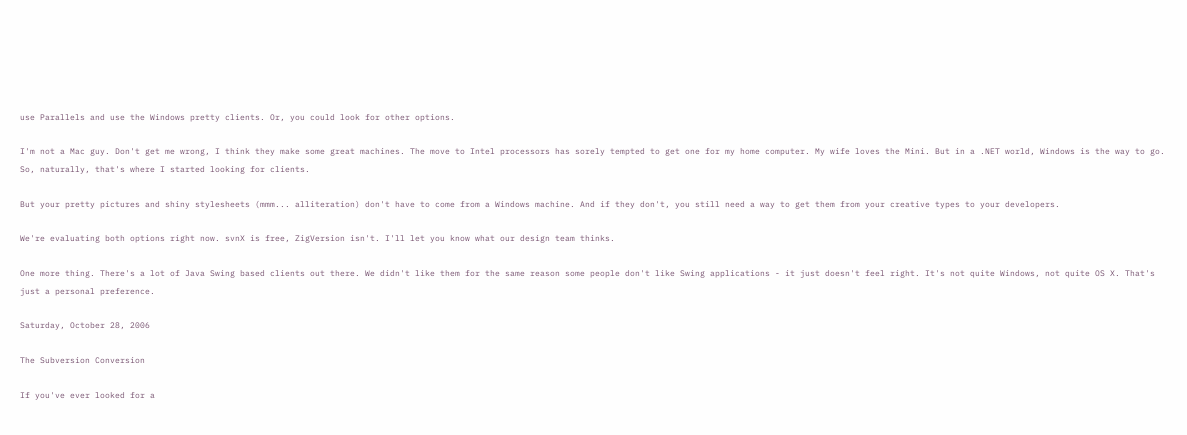use Parallels and use the Windows pretty clients. Or, you could look for other options.

I'm not a Mac guy. Don't get me wrong, I think they make some great machines. The move to Intel processors has sorely tempted to get one for my home computer. My wife loves the Mini. But in a .NET world, Windows is the way to go. So, naturally, that's where I started looking for clients.

But your pretty pictures and shiny stylesheets (mmm... alliteration) don't have to come from a Windows machine. And if they don't, you still need a way to get them from your creative types to your developers.

We're evaluating both options right now. svnX is free, ZigVersion isn't. I'll let you know what our design team thinks.

One more thing. There's a lot of Java Swing based clients out there. We didn't like them for the same reason some people don't like Swing applications - it just doesn't feel right. It's not quite Windows, not quite OS X. That's just a personal preference.

Saturday, October 28, 2006

The Subversion Conversion

If you've ever looked for a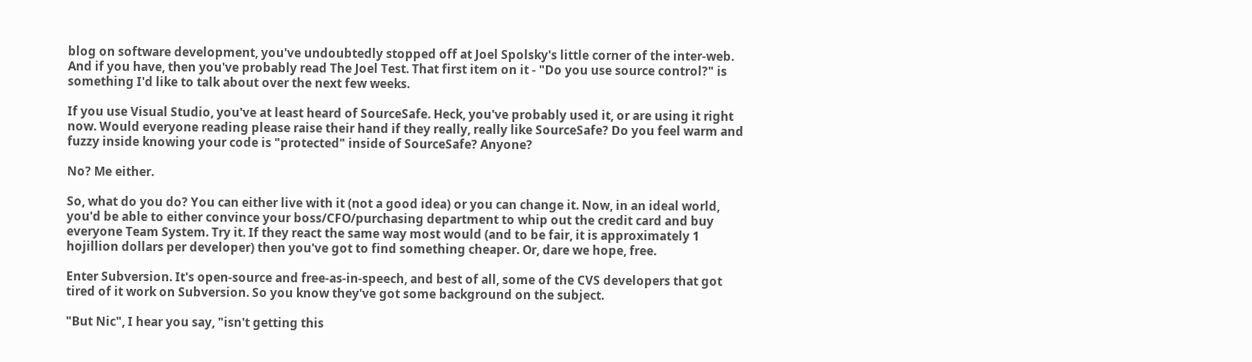blog on software development, you've undoubtedly stopped off at Joel Spolsky's little corner of the inter-web. And if you have, then you've probably read The Joel Test. That first item on it - "Do you use source control?" is something I'd like to talk about over the next few weeks.

If you use Visual Studio, you've at least heard of SourceSafe. Heck, you've probably used it, or are using it right now. Would everyone reading please raise their hand if they really, really like SourceSafe? Do you feel warm and fuzzy inside knowing your code is "protected" inside of SourceSafe? Anyone?

No? Me either.

So, what do you do? You can either live with it (not a good idea) or you can change it. Now, in an ideal world, you'd be able to either convince your boss/CFO/purchasing department to whip out the credit card and buy everyone Team System. Try it. If they react the same way most would (and to be fair, it is approximately 1 hojillion dollars per developer) then you've got to find something cheaper. Or, dare we hope, free.

Enter Subversion. It's open-source and free-as-in-speech, and best of all, some of the CVS developers that got tired of it work on Subversion. So you know they've got some background on the subject.

"But Nic", I hear you say, "isn't getting this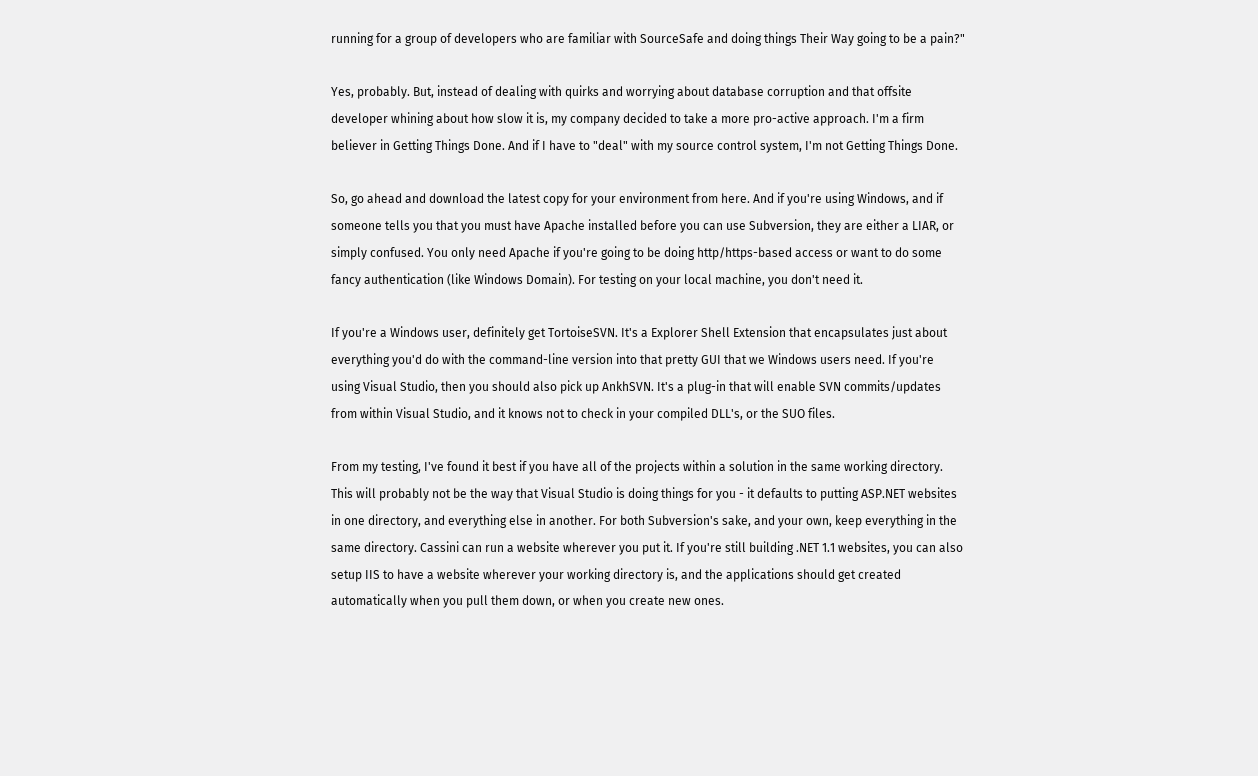running for a group of developers who are familiar with SourceSafe and doing things Their Way going to be a pain?"

Yes, probably. But, instead of dealing with quirks and worrying about database corruption and that offsite developer whining about how slow it is, my company decided to take a more pro-active approach. I'm a firm believer in Getting Things Done. And if I have to "deal" with my source control system, I'm not Getting Things Done.

So, go ahead and download the latest copy for your environment from here. And if you're using Windows, and if someone tells you that you must have Apache installed before you can use Subversion, they are either a LIAR, or simply confused. You only need Apache if you're going to be doing http/https-based access or want to do some fancy authentication (like Windows Domain). For testing on your local machine, you don't need it.

If you're a Windows user, definitely get TortoiseSVN. It's a Explorer Shell Extension that encapsulates just about everything you'd do with the command-line version into that pretty GUI that we Windows users need. If you're using Visual Studio, then you should also pick up AnkhSVN. It's a plug-in that will enable SVN commits/updates from within Visual Studio, and it knows not to check in your compiled DLL's, or the SUO files.

From my testing, I've found it best if you have all of the projects within a solution in the same working directory. This will probably not be the way that Visual Studio is doing things for you - it defaults to putting ASP.NET websites in one directory, and everything else in another. For both Subversion's sake, and your own, keep everything in the same directory. Cassini can run a website wherever you put it. If you're still building .NET 1.1 websites, you can also setup IIS to have a website wherever your working directory is, and the applications should get created automatically when you pull them down, or when you create new ones.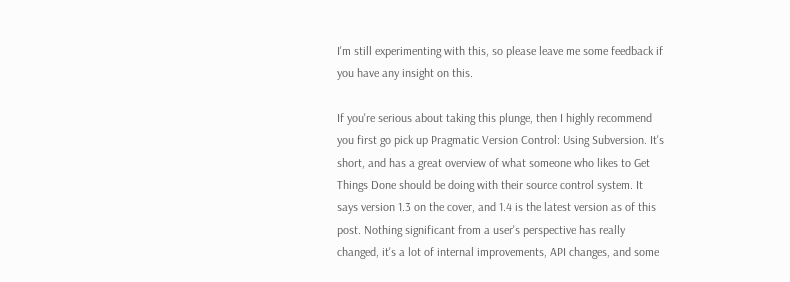I'm still experimenting with this, so please leave me some feedback if you have any insight on this.

If you're serious about taking this plunge, then I highly recommend you first go pick up Pragmatic Version Control: Using Subversion. It's short, and has a great overview of what someone who likes to Get Things Done should be doing with their source control system. It says version 1.3 on the cover, and 1.4 is the latest version as of this post. Nothing significant from a user's perspective has really changed, it's a lot of internal improvements, API changes, and some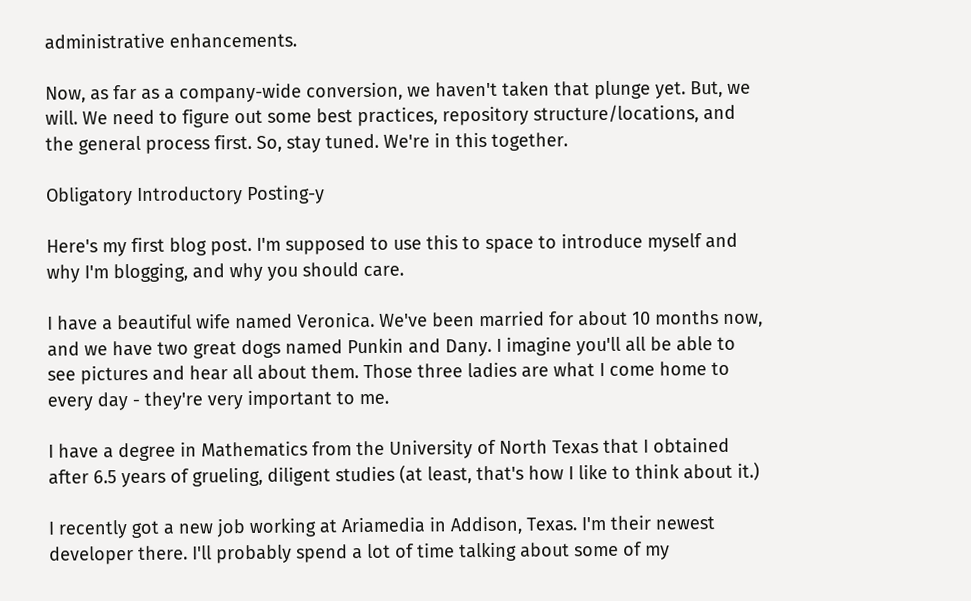administrative enhancements.

Now, as far as a company-wide conversion, we haven't taken that plunge yet. But, we will. We need to figure out some best practices, repository structure/locations, and the general process first. So, stay tuned. We're in this together.

Obligatory Introductory Posting-y

Here's my first blog post. I'm supposed to use this to space to introduce myself and why I'm blogging, and why you should care.

I have a beautiful wife named Veronica. We've been married for about 10 months now, and we have two great dogs named Punkin and Dany. I imagine you'll all be able to see pictures and hear all about them. Those three ladies are what I come home to every day - they're very important to me.

I have a degree in Mathematics from the University of North Texas that I obtained after 6.5 years of grueling, diligent studies (at least, that's how I like to think about it.)

I recently got a new job working at Ariamedia in Addison, Texas. I'm their newest developer there. I'll probably spend a lot of time talking about some of my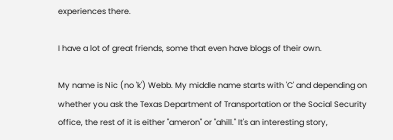experiences there.

I have a lot of great friends, some that even have blogs of their own.

My name is Nic (no 'k') Webb. My middle name starts with 'C' and depending on whether you ask the Texas Department of Transportation or the Social Security office, the rest of it is either "ameron" or "ahill." It's an interesting story,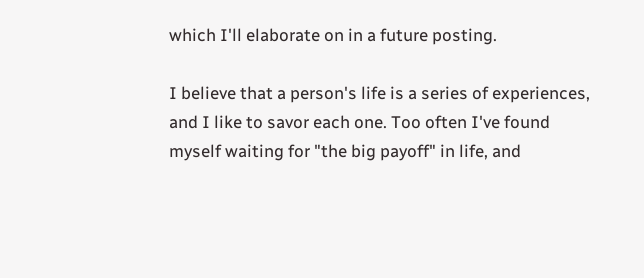which I'll elaborate on in a future posting.

I believe that a person's life is a series of experiences, and I like to savor each one. Too often I've found myself waiting for "the big payoff" in life, and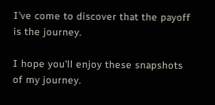I've come to discover that the payoff is the journey.

I hope you'll enjoy these snapshots of my journey.